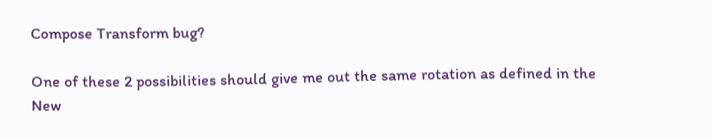Compose Transform bug?

One of these 2 possibilities should give me out the same rotation as defined in the New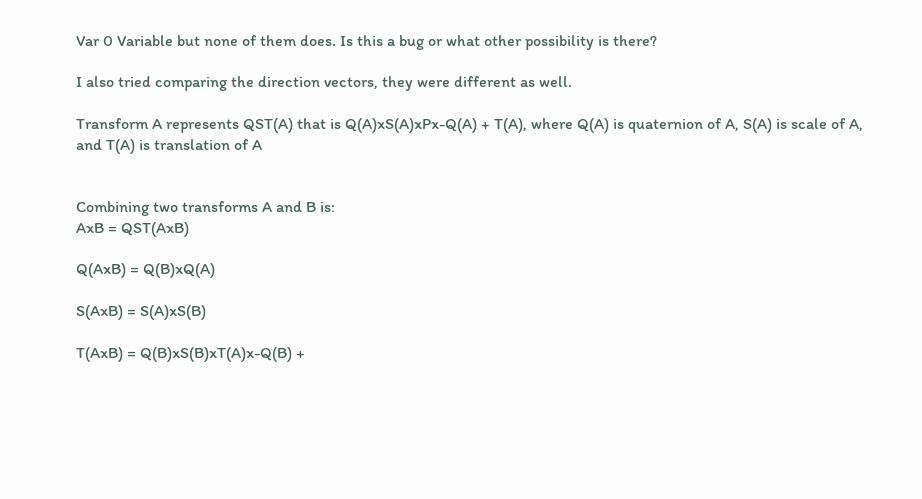Var 0 Variable but none of them does. Is this a bug or what other possibility is there?

I also tried comparing the direction vectors, they were different as well.

Transform A represents QST(A) that is Q(A)xS(A)xPx-Q(A) + T(A), where Q(A) is quaternion of A, S(A) is scale of A, and T(A) is translation of A


Combining two transforms A and B is:
AxB = QST(AxB)

Q(AxB) = Q(B)xQ(A)

S(AxB) = S(A)xS(B)

T(AxB) = Q(B)xS(B)xT(A)x-Q(B) +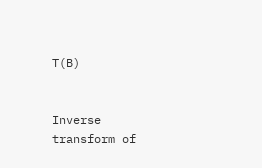T(B)


Inverse transform of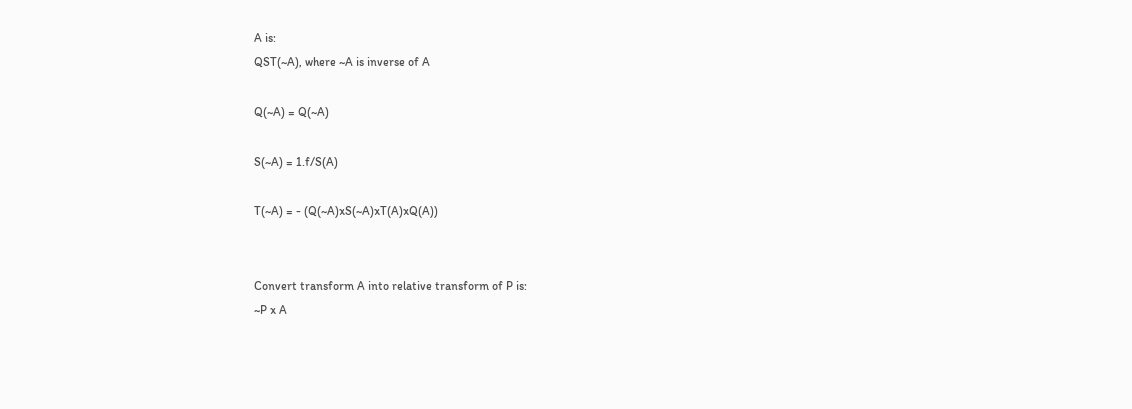A is:
QST(~A), where ~A is inverse of A

Q(~A) = Q(~A)

S(~A) = 1.f/S(A)

T(~A) = - (Q(~A)xS(~A)xT(A)xQ(A))


Convert transform A into relative transform of P is:
~P x A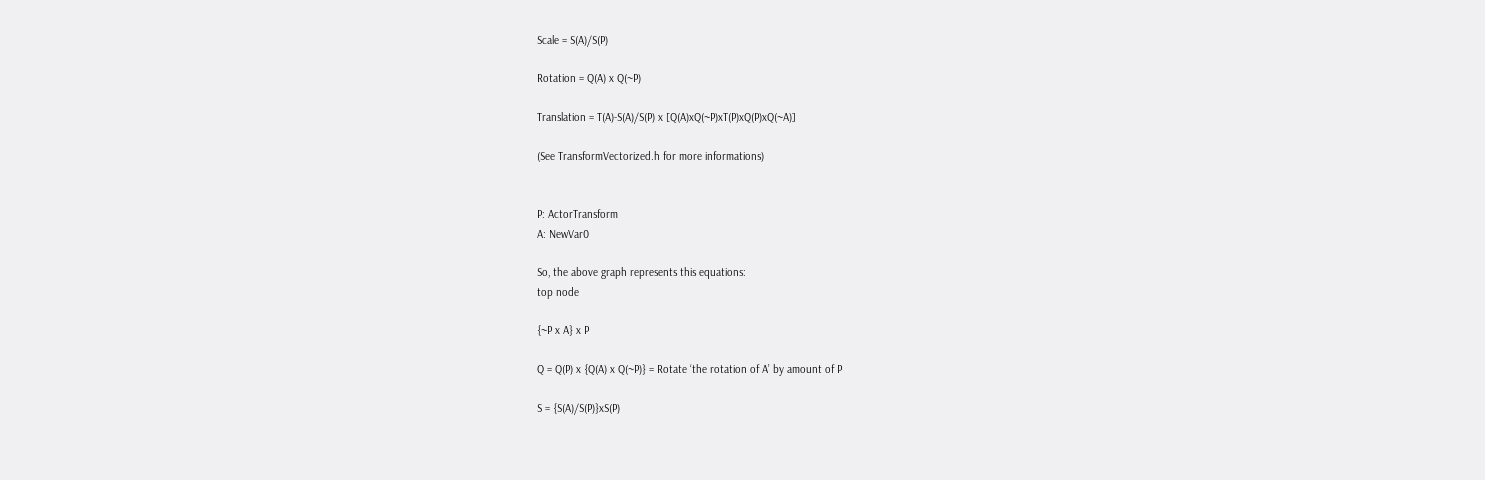Scale = S(A)/S(P)

Rotation = Q(A) x Q(~P)

Translation = T(A)-S(A)/S(P) x [Q(A)xQ(~P)xT(P)xQ(P)xQ(~A)]

(See TransformVectorized.h for more informations)


P: ActorTransform
A: NewVar0

So, the above graph represents this equations:
top node

{~P x A} x P

Q = Q(P) x {Q(A) x Q(~P)} = Rotate ‘the rotation of A’ by amount of P

S = {S(A)/S(P)}xS(P)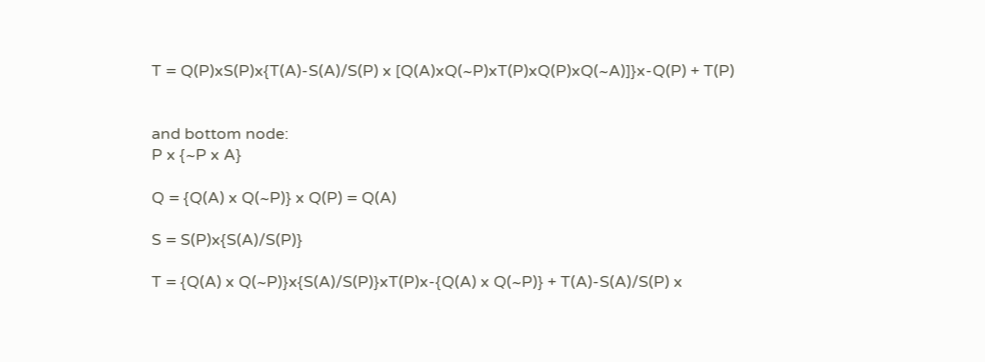T = Q(P)xS(P)x{T(A)-S(A)/S(P) x [Q(A)xQ(~P)xT(P)xQ(P)xQ(~A)]}x-Q(P) + T(P)


and bottom node:
P x {~P x A}

Q = {Q(A) x Q(~P)} x Q(P) = Q(A)

S = S(P)x{S(A)/S(P)}

T = {Q(A) x Q(~P)}x{S(A)/S(P)}xT(P)x-{Q(A) x Q(~P)} + T(A)-S(A)/S(P) x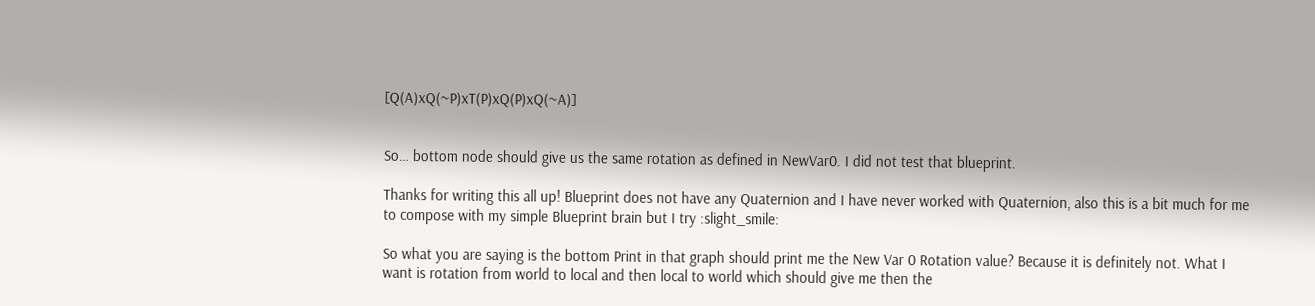[Q(A)xQ(~P)xT(P)xQ(P)xQ(~A)]


So… bottom node should give us the same rotation as defined in NewVar0. I did not test that blueprint.

Thanks for writing this all up! Blueprint does not have any Quaternion and I have never worked with Quaternion, also this is a bit much for me to compose with my simple Blueprint brain but I try :slight_smile:

So what you are saying is the bottom Print in that graph should print me the New Var 0 Rotation value? Because it is definitely not. What I want is rotation from world to local and then local to world which should give me then the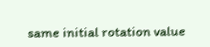same initial rotation value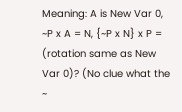Meaning: A is New Var 0, ~P x A = N, {~P x N} x P = (rotation same as New Var 0)? (No clue what the ~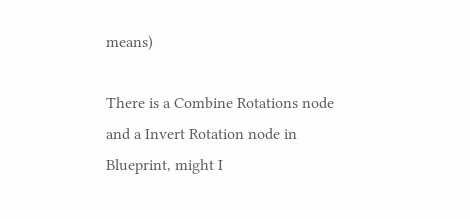means)

There is a Combine Rotations node and a Invert Rotation node in Blueprint, might I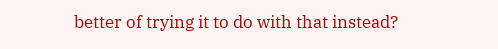better of trying it to do with that instead?